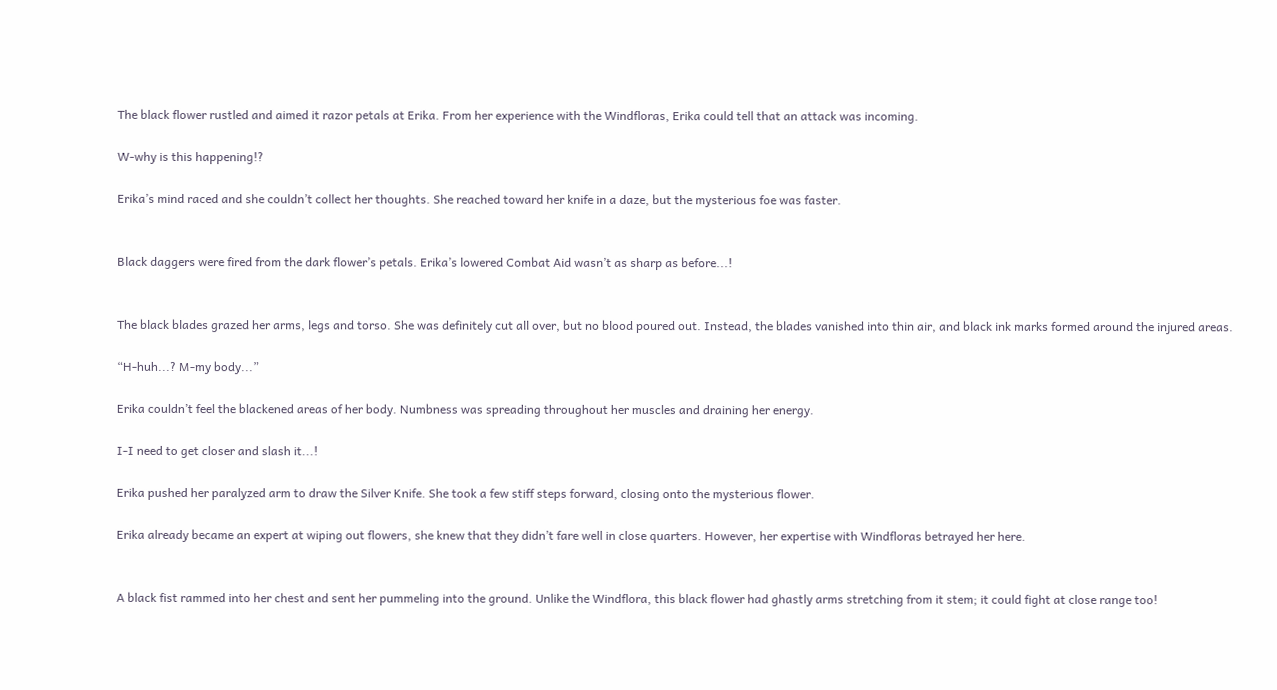The black flower rustled and aimed it razor petals at Erika. From her experience with the Windfloras, Erika could tell that an attack was incoming.

W-why is this happening!?

Erika’s mind raced and she couldn’t collect her thoughts. She reached toward her knife in a daze, but the mysterious foe was faster.


Black daggers were fired from the dark flower’s petals. Erika’s lowered Combat Aid wasn’t as sharp as before...!


The black blades grazed her arms, legs and torso. She was definitely cut all over, but no blood poured out. Instead, the blades vanished into thin air, and black ink marks formed around the injured areas.

“H-huh...? M-my body...”

Erika couldn’t feel the blackened areas of her body. Numbness was spreading throughout her muscles and draining her energy.

I-I need to get closer and slash it...!

Erika pushed her paralyzed arm to draw the Silver Knife. She took a few stiff steps forward, closing onto the mysterious flower.

Erika already became an expert at wiping out flowers, she knew that they didn’t fare well in close quarters. However, her expertise with Windfloras betrayed her here.


A black fist rammed into her chest and sent her pummeling into the ground. Unlike the Windflora, this black flower had ghastly arms stretching from it stem; it could fight at close range too!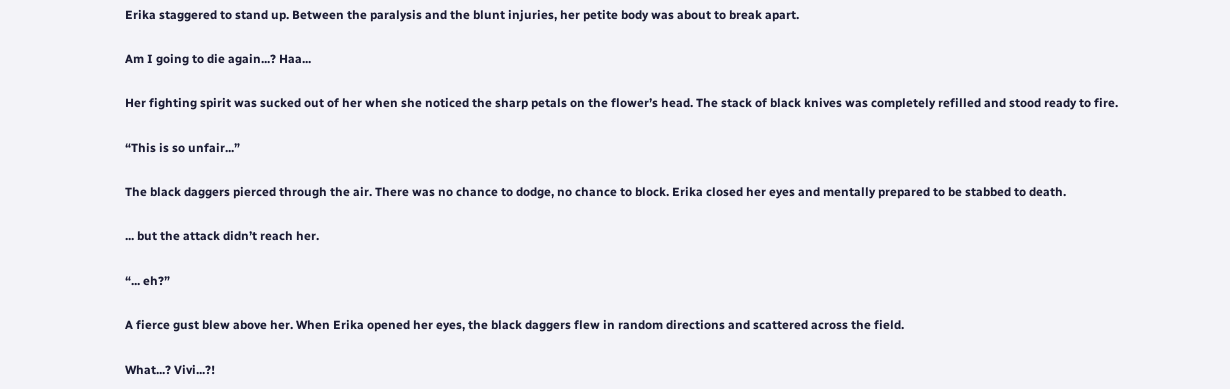Erika staggered to stand up. Between the paralysis and the blunt injuries, her petite body was about to break apart.

Am I going to die again...? Haa...

Her fighting spirit was sucked out of her when she noticed the sharp petals on the flower’s head. The stack of black knives was completely refilled and stood ready to fire.

“This is so unfair...”

The black daggers pierced through the air. There was no chance to dodge, no chance to block. Erika closed her eyes and mentally prepared to be stabbed to death.

... but the attack didn’t reach her.

“... eh?”

A fierce gust blew above her. When Erika opened her eyes, the black daggers flew in random directions and scattered across the field.

What...? Vivi...?!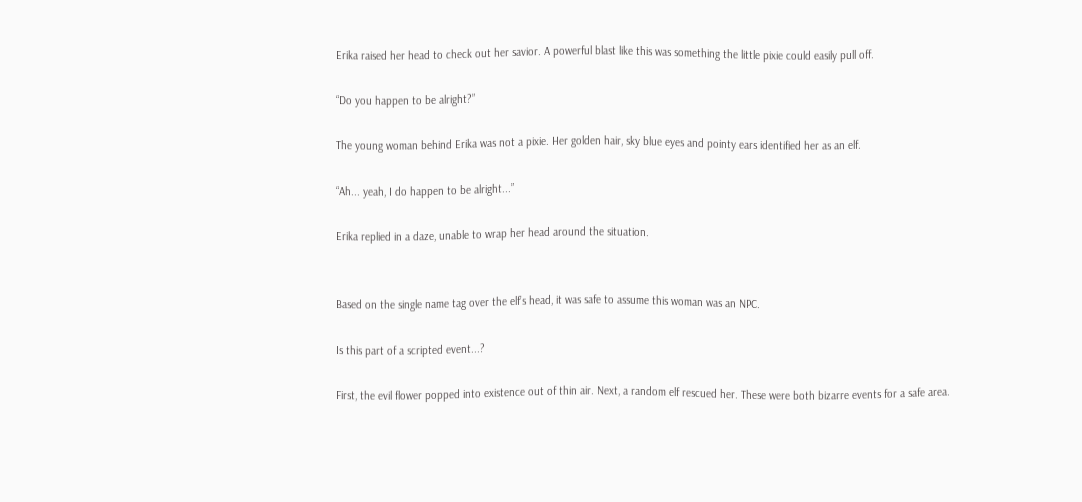Erika raised her head to check out her savior. A powerful blast like this was something the little pixie could easily pull off.

“Do you happen to be alright?”

The young woman behind Erika was not a pixie. Her golden hair, sky blue eyes and pointy ears identified her as an elf.

“Ah... yeah, I do happen to be alright...”

Erika replied in a daze, unable to wrap her head around the situation.


Based on the single name tag over the elf’s head, it was safe to assume this woman was an NPC.

Is this part of a scripted event...?

First, the evil flower popped into existence out of thin air. Next, a random elf rescued her. These were both bizarre events for a safe area.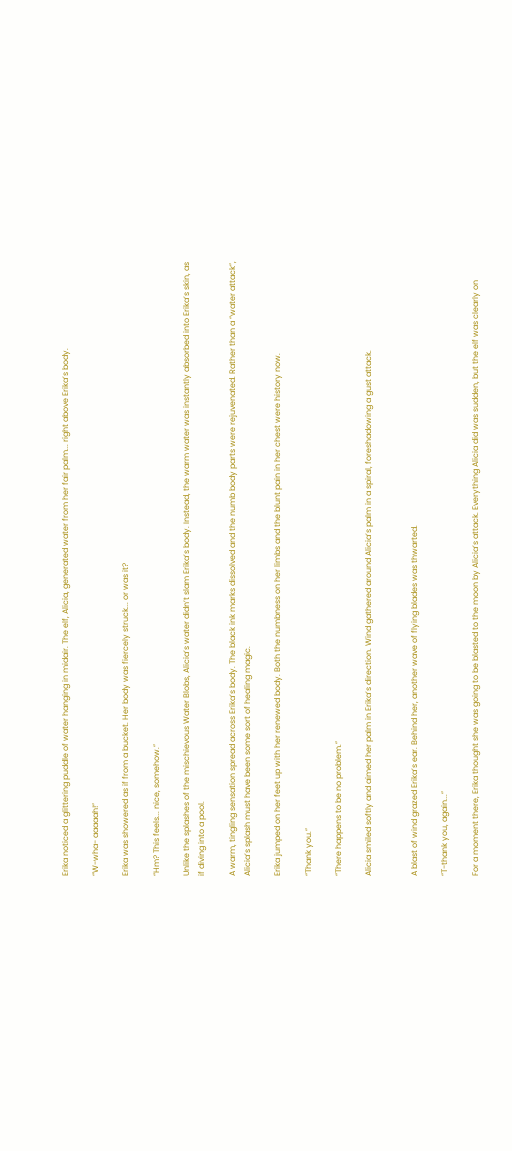Erika noticed a glittering puddle of water hanging in midair. The elf, Alicia, generated water from her fair palm... right above Erika’s body.

“W-wha- aaaaah!”

Erika was showered as if from a bucket. Her body was fiercely struck... or was it?

“Hm? This feels... nice, somehow.”

Unlike the splashes of the mischievous Water Blobs, Alicia’s water didn’t slam Erika’s body. Instead, the warm water was instantly absorbed into Erika’s skin, as if diving into a pool.

A warm, tingling sensation spread across Erika’s body. The black ink marks dissolved and the numb body parts were rejuvenated. Rather than a “water attack”, Alicia’s splash must have been some sort of healing magic.

Erika jumped on her feet up with her renewed body. Both the numbness on her limbs and the blunt pain in her chest were history now.

“Thank you.”

“There happens to be no problem.”

Alicia smiled softly and aimed her palm in Erika’s direction. Wind gathered around Alicia’s palm in a spiral, foreshadowing a gust attack.


A blast of wind grazed Erika’s ear. Behind her, another wave of flying blades was thwarted.

“T-thank you, again...”

For a moment there, Erika thought she was going to be blasted to the moon by Alicia’s attack. Everything Alicia did was sudden, but the elf was clearly on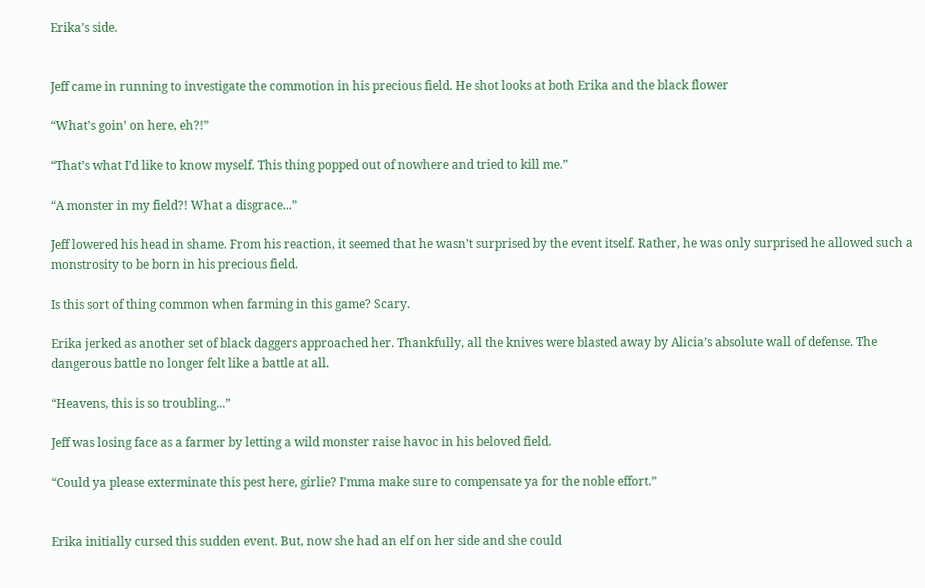Erika’s side.


Jeff came in running to investigate the commotion in his precious field. He shot looks at both Erika and the black flower

“What’s goin’ on here, eh?!”

“That’s what I’d like to know myself. This thing popped out of nowhere and tried to kill me.”

“A monster in my field?! What a disgrace...”

Jeff lowered his head in shame. From his reaction, it seemed that he wasn’t surprised by the event itself. Rather, he was only surprised he allowed such a monstrosity to be born in his precious field.

Is this sort of thing common when farming in this game? Scary.

Erika jerked as another set of black daggers approached her. Thankfully, all the knives were blasted away by Alicia’s absolute wall of defense. The dangerous battle no longer felt like a battle at all.

“Heavens, this is so troubling...”

Jeff was losing face as a farmer by letting a wild monster raise havoc in his beloved field.

“Could ya please exterminate this pest here, girlie? I’mma make sure to compensate ya for the noble effort.”


Erika initially cursed this sudden event. But, now she had an elf on her side and she could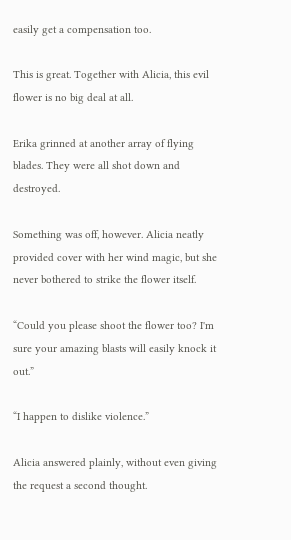easily get a compensation too.

This is great. Together with Alicia, this evil flower is no big deal at all.

Erika grinned at another array of flying blades. They were all shot down and destroyed.

Something was off, however. Alicia neatly provided cover with her wind magic, but she never bothered to strike the flower itself.

“Could you please shoot the flower too? I'm sure your amazing blasts will easily knock it out.”

“I happen to dislike violence.”

Alicia answered plainly, without even giving the request a second thought.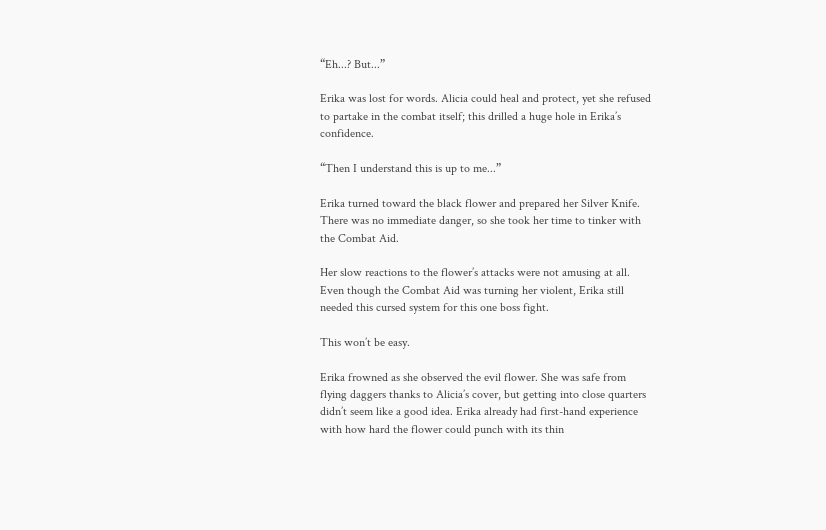“Eh...? But...”

Erika was lost for words. Alicia could heal and protect, yet she refused to partake in the combat itself; this drilled a huge hole in Erika’s confidence.

“Then I understand this is up to me...”

Erika turned toward the black flower and prepared her Silver Knife. There was no immediate danger, so she took her time to tinker with the Combat Aid.

Her slow reactions to the flower’s attacks were not amusing at all. Even though the Combat Aid was turning her violent, Erika still needed this cursed system for this one boss fight.

This won’t be easy.

Erika frowned as she observed the evil flower. She was safe from flying daggers thanks to Alicia’s cover, but getting into close quarters didn’t seem like a good idea. Erika already had first-hand experience with how hard the flower could punch with its thin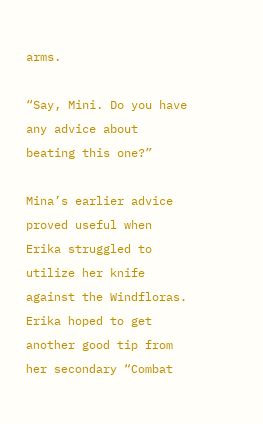arms.

“Say, Mini. Do you have any advice about beating this one?”

Mina’s earlier advice proved useful when Erika struggled to utilize her knife against the Windfloras. Erika hoped to get another good tip from her secondary “Combat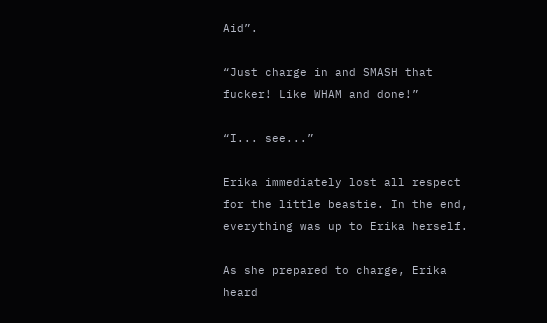Aid”.

“Just charge in and SMASH that fucker! Like WHAM and done!”

“I... see...”

Erika immediately lost all respect for the little beastie. In the end, everything was up to Erika herself.

As she prepared to charge, Erika heard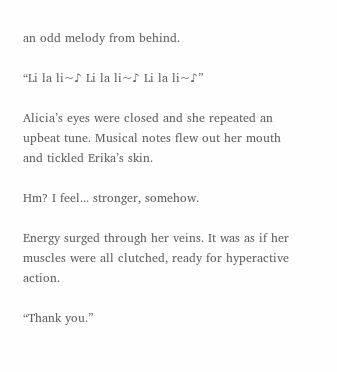an odd melody from behind.

“Li la li~♪ Li la li~♪ Li la li~♪”

Alicia’s eyes were closed and she repeated an upbeat tune. Musical notes flew out her mouth and tickled Erika’s skin.

Hm? I feel... stronger, somehow.

Energy surged through her veins. It was as if her muscles were all clutched, ready for hyperactive action.

“Thank you.”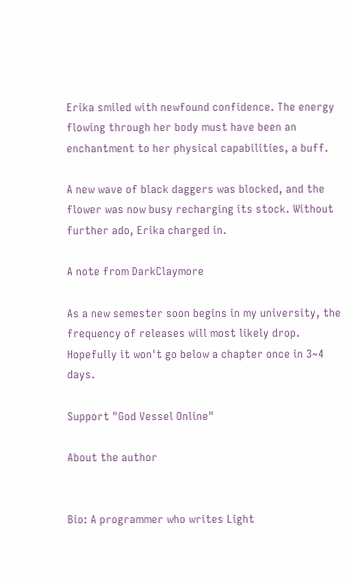Erika smiled with newfound confidence. The energy flowing through her body must have been an enchantment to her physical capabilities, a buff.

A new wave of black daggers was blocked, and the flower was now busy recharging its stock. Without further ado, Erika charged in.

A note from DarkClaymore

As a new semester soon begins in my university, the frequency of releases will most likely drop. Hopefully it won't go below a chapter once in 3~4 days.

Support "God Vessel Online"

About the author


Bio: A programmer who writes Light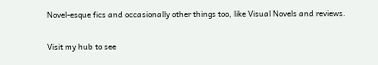Novel-esque fics and occasionally other things too, like Visual Novels and reviews.

Visit my hub to see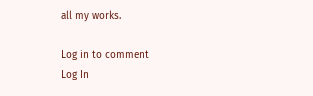all my works.

Log in to comment
Log In